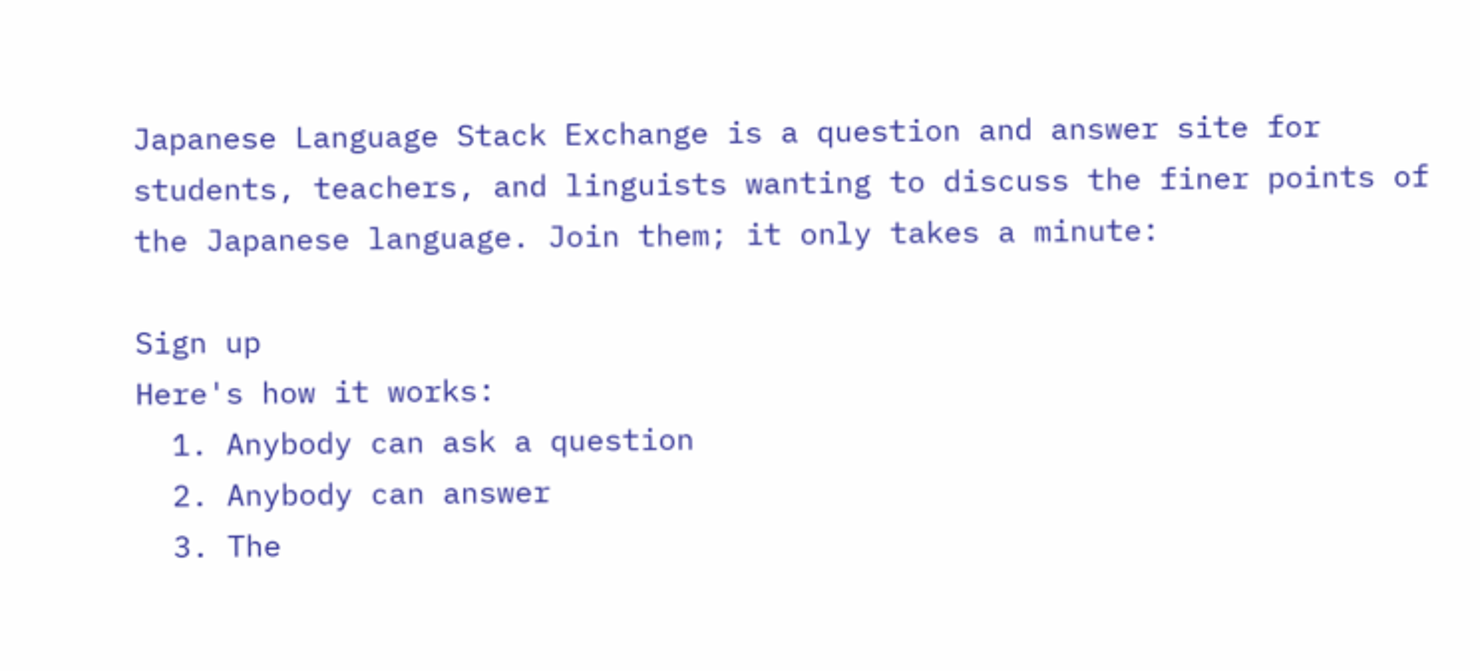Japanese Language Stack Exchange is a question and answer site for students, teachers, and linguists wanting to discuss the finer points of the Japanese language. Join them; it only takes a minute:

Sign up
Here's how it works:
  1. Anybody can ask a question
  2. Anybody can answer
  3. The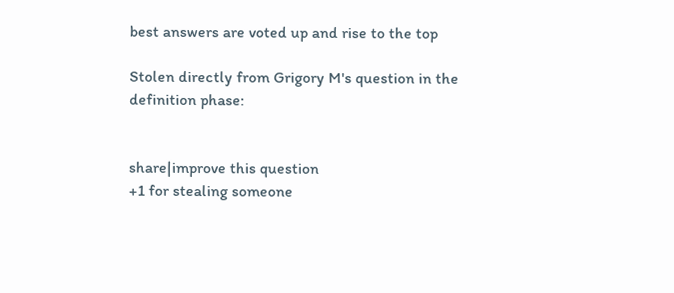best answers are voted up and rise to the top

Stolen directly from Grigory M's question in the definition phase:


share|improve this question
+1 for stealing someone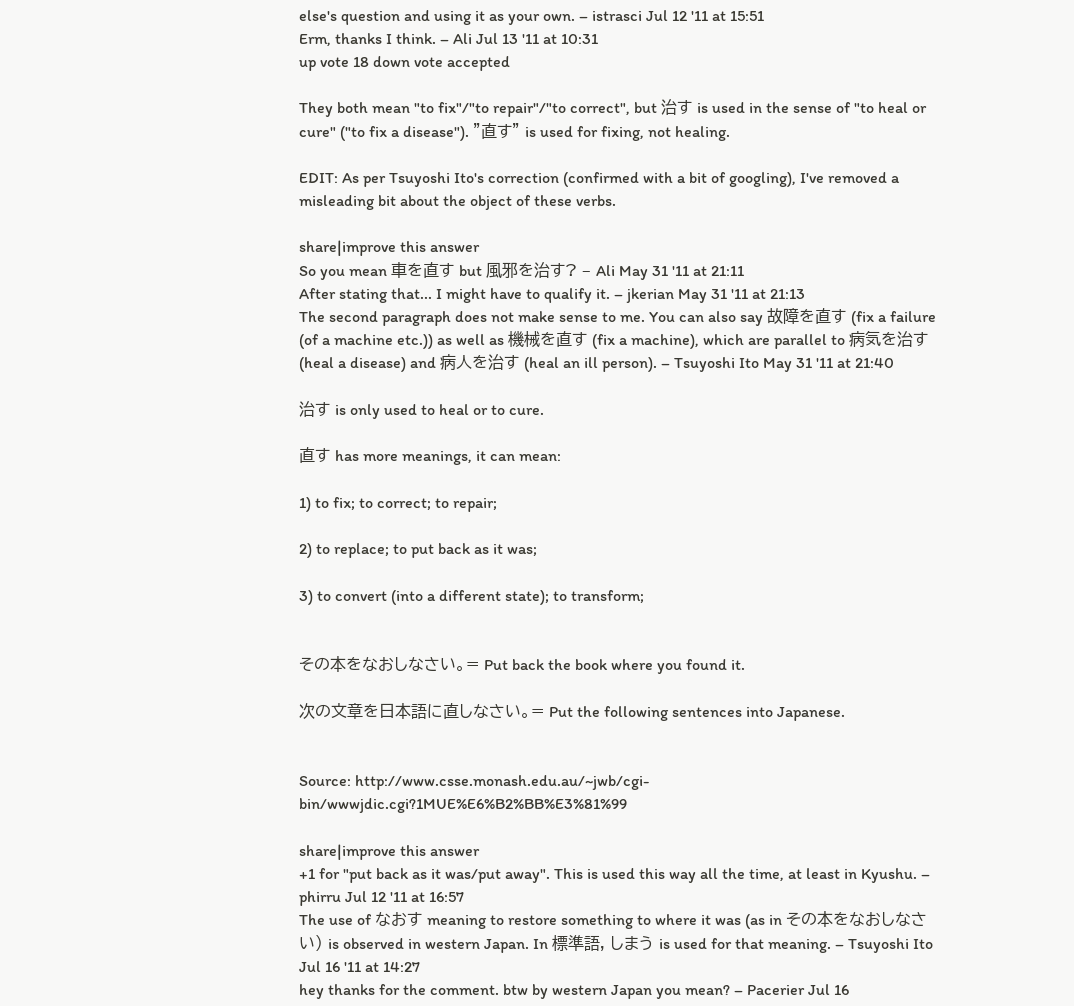else's question and using it as your own. – istrasci Jul 12 '11 at 15:51
Erm, thanks I think. – Ali Jul 13 '11 at 10:31
up vote 18 down vote accepted

They both mean "to fix"/"to repair"/"to correct", but 治す is used in the sense of "to heal or cure" ("to fix a disease"). "直す" is used for fixing, not healing.

EDIT: As per Tsuyoshi Ito's correction (confirmed with a bit of googling), I've removed a misleading bit about the object of these verbs.

share|improve this answer
So you mean 車を直す but 風邪を治す? – Ali May 31 '11 at 21:11
After stating that... I might have to qualify it. – jkerian May 31 '11 at 21:13
The second paragraph does not make sense to me. You can also say 故障を直す (fix a failure (of a machine etc.)) as well as 機械を直す (fix a machine), which are parallel to 病気を治す (heal a disease) and 病人を治す (heal an ill person). – Tsuyoshi Ito May 31 '11 at 21:40

治す is only used to heal or to cure.

直す has more meanings, it can mean:

1) to fix; to correct; to repair;

2) to replace; to put back as it was;

3) to convert (into a different state); to transform;


その本をなおしなさい。= Put back the book where you found it.

次の文章を日本語に直しなさい。= Put the following sentences into Japanese.


Source: http://www.csse.monash.edu.au/~jwb/cgi-bin/wwwjdic.cgi?1MUE%E6%B2%BB%E3%81%99

share|improve this answer
+1 for "put back as it was/put away". This is used this way all the time, at least in Kyushu. – phirru Jul 12 '11 at 16:57
The use of なおす meaning to restore something to where it was (as in その本をなおしなさい) is observed in western Japan. In 標準語, しまう is used for that meaning. – Tsuyoshi Ito Jul 16 '11 at 14:27
hey thanks for the comment. btw by western Japan you mean? – Pacerier Jul 16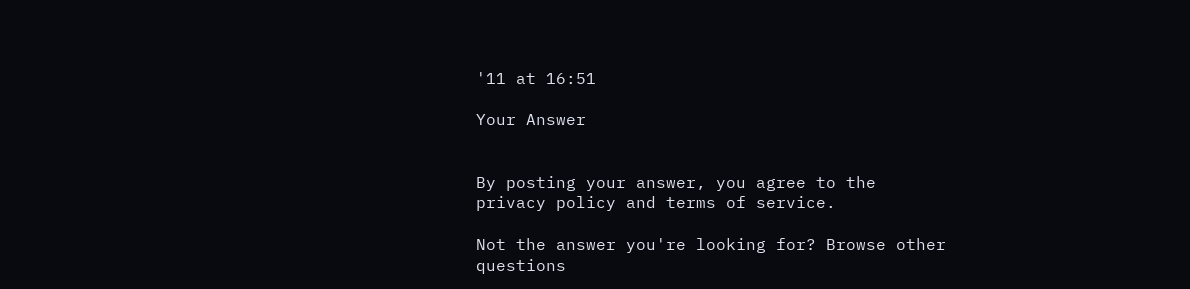'11 at 16:51

Your Answer


By posting your answer, you agree to the privacy policy and terms of service.

Not the answer you're looking for? Browse other questions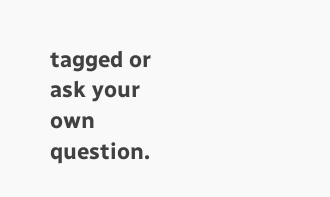tagged or ask your own question.